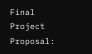Final Project Proposal: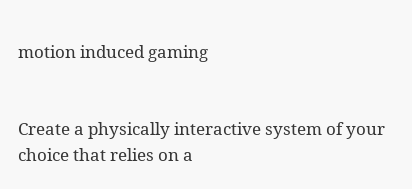motion induced gaming


Create a physically interactive system of your choice that relies on a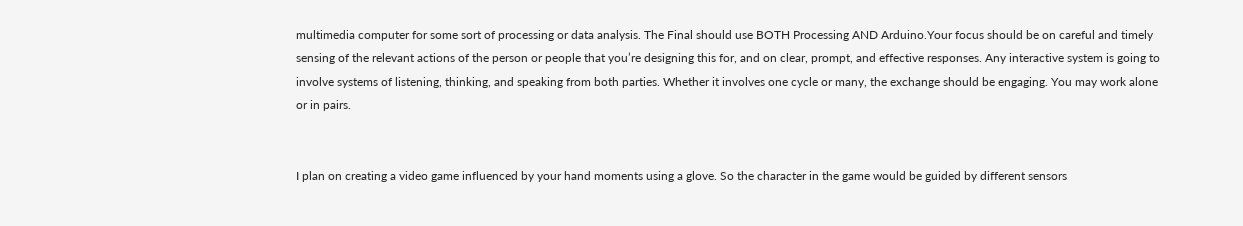multimedia computer for some sort of processing or data analysis. The Final should use BOTH Processing AND Arduino.Your focus should be on careful and timely sensing of the relevant actions of the person or people that you’re designing this for, and on clear, prompt, and effective responses. Any interactive system is going to involve systems of listening, thinking, and speaking from both parties. Whether it involves one cycle or many, the exchange should be engaging. You may work alone or in pairs.


I plan on creating a video game influenced by your hand moments using a glove. So the character in the game would be guided by different sensors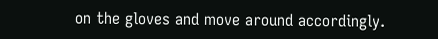on the gloves and move around accordingly.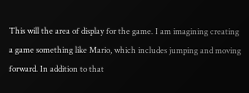This will the area of display for the game. I am imagining creating a game something like Mario, which includes jumping and moving forward. In addition to that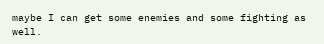maybe I can get some enemies and some fighting as well.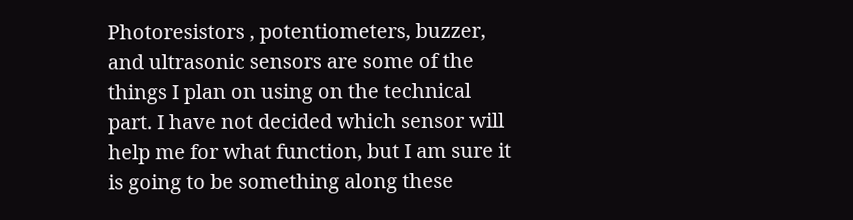Photoresistors , potentiometers, buzzer, and ultrasonic sensors are some of the things I plan on using on the technical part. I have not decided which sensor will help me for what function, but I am sure it is going to be something along these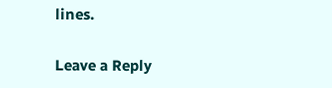lines.

Leave a Reply